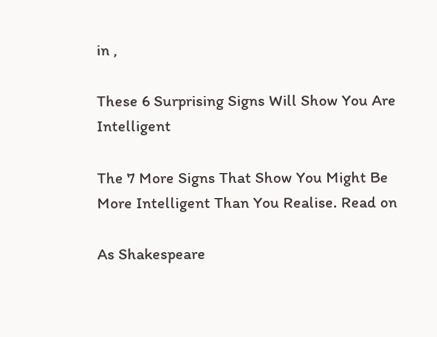in ,

These 6 Surprising Signs Will Show You Are Intelligent

The 7 More Signs That Show You Might Be More Intelligent Than You Realise. Read on

As Shakespeare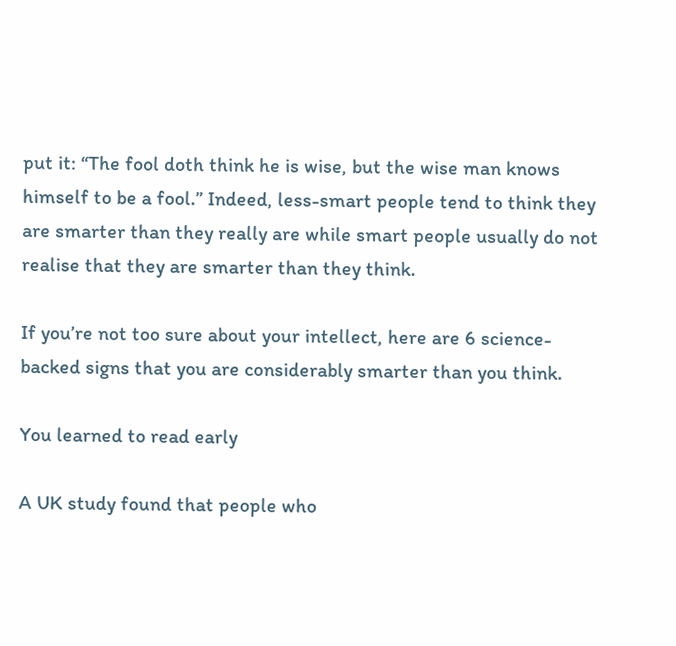put it: “The fool doth think he is wise, but the wise man knows himself to be a fool.” Indeed, less-smart people tend to think they are smarter than they really are while smart people usually do not realise that they are smarter than they think.

If you’re not too sure about your intellect, here are 6 science-backed signs that you are considerably smarter than you think.

You learned to read early

A UK study found that people who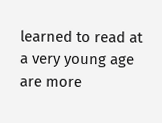learned to read at a very young age are more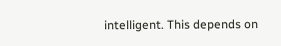intelligent. This depends on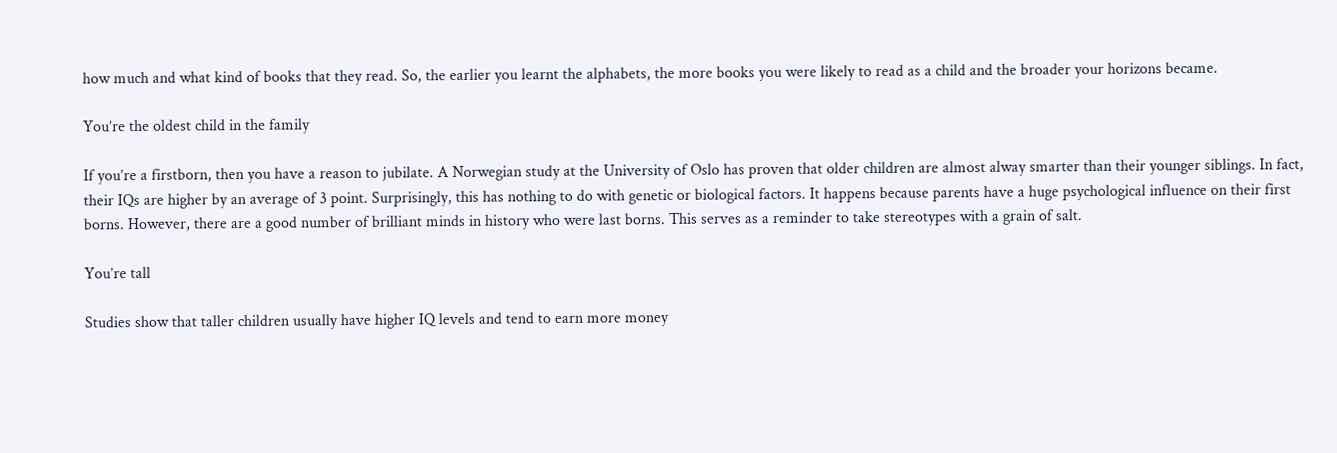how much and what kind of books that they read. So, the earlier you learnt the alphabets, the more books you were likely to read as a child and the broader your horizons became.

You’re the oldest child in the family

If you’re a firstborn, then you have a reason to jubilate. A Norwegian study at the University of Oslo has proven that older children are almost alway smarter than their younger siblings. In fact, their IQs are higher by an average of 3 point. Surprisingly, this has nothing to do with genetic or biological factors. It happens because parents have a huge psychological influence on their first borns. However, there are a good number of brilliant minds in history who were last borns. This serves as a reminder to take stereotypes with a grain of salt.

You’re tall

Studies show that taller children usually have higher IQ levels and tend to earn more money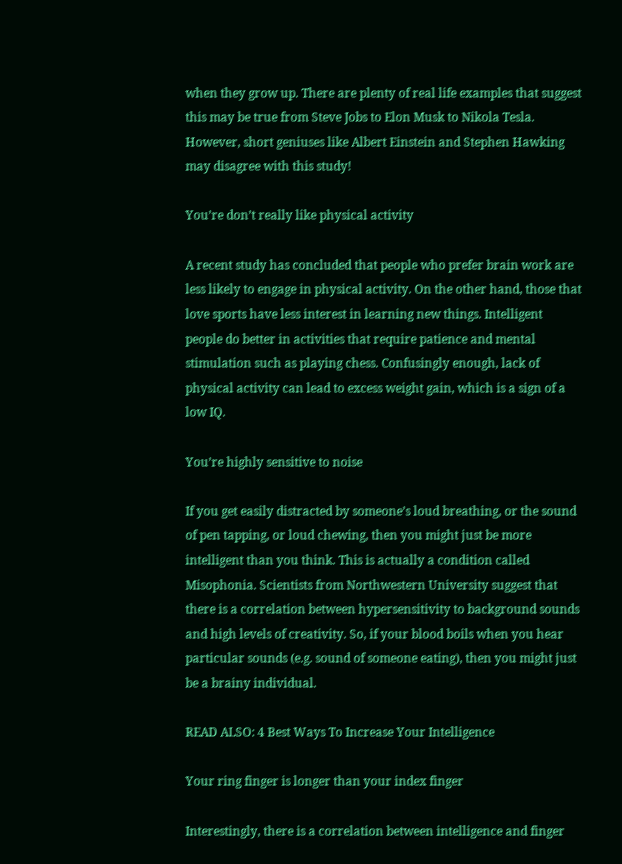when they grow up. There are plenty of real life examples that suggest this may be true from Steve Jobs to Elon Musk to Nikola Tesla. However, short geniuses like Albert Einstein and Stephen Hawking may disagree with this study!

You’re don’t really like physical activity

A recent study has concluded that people who prefer brain work are less likely to engage in physical activity. On the other hand, those that love sports have less interest in learning new things. Intelligent people do better in activities that require patience and mental stimulation such as playing chess. Confusingly enough, lack of physical activity can lead to excess weight gain, which is a sign of a low IQ.

You’re highly sensitive to noise

If you get easily distracted by someone’s loud breathing, or the sound of pen tapping, or loud chewing, then you might just be more intelligent than you think. This is actually a condition called Misophonia. Scientists from Northwestern University suggest that there is a correlation between hypersensitivity to background sounds and high levels of creativity. So, if your blood boils when you hear particular sounds (e.g. sound of someone eating), then you might just be a brainy individual.

READ ALSO: 4 Best Ways To Increase Your Intelligence

Your ring finger is longer than your index finger

Interestingly, there is a correlation between intelligence and finger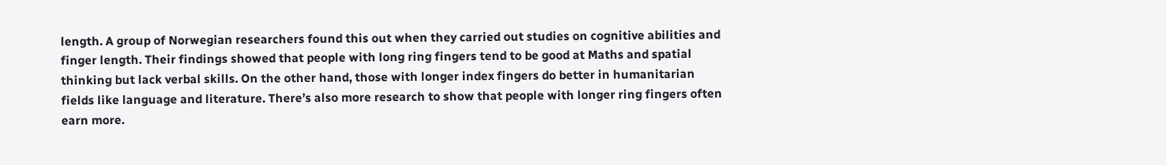length. A group of Norwegian researchers found this out when they carried out studies on cognitive abilities and finger length. Their findings showed that people with long ring fingers tend to be good at Maths and spatial thinking but lack verbal skills. On the other hand, those with longer index fingers do better in humanitarian fields like language and literature. There’s also more research to show that people with longer ring fingers often earn more.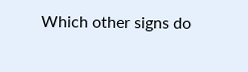Which other signs do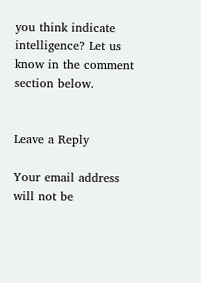you think indicate intelligence? Let us know in the comment section below.


Leave a Reply

Your email address will not be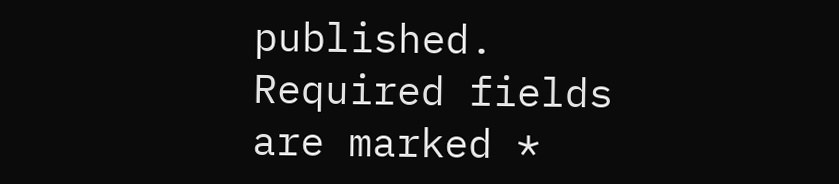published. Required fields are marked *